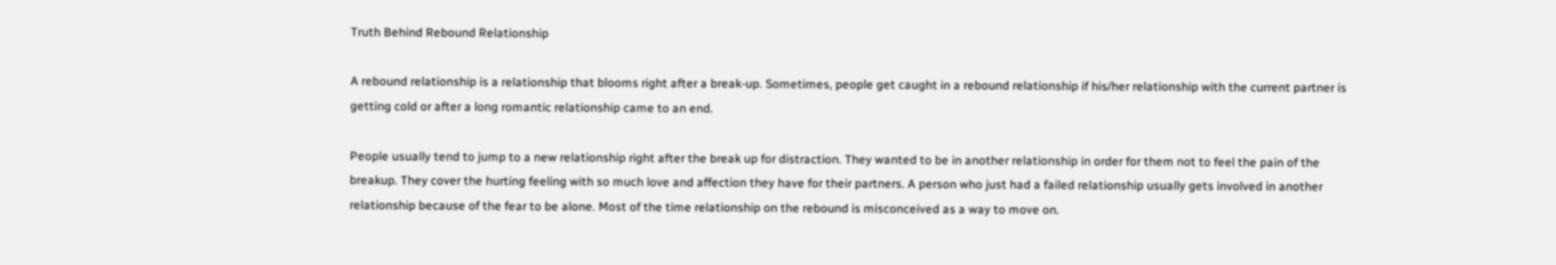Truth Behind Rebound Relationship

A rebound relationship is a relationship that blooms right after a break-up. Sometimes, people get caught in a rebound relationship if his/her relationship with the current partner is getting cold or after a long romantic relationship came to an end.

People usually tend to jump to a new relationship right after the break up for distraction. They wanted to be in another relationship in order for them not to feel the pain of the breakup. They cover the hurting feeling with so much love and affection they have for their partners. A person who just had a failed relationship usually gets involved in another relationship because of the fear to be alone. Most of the time relationship on the rebound is misconceived as a way to move on.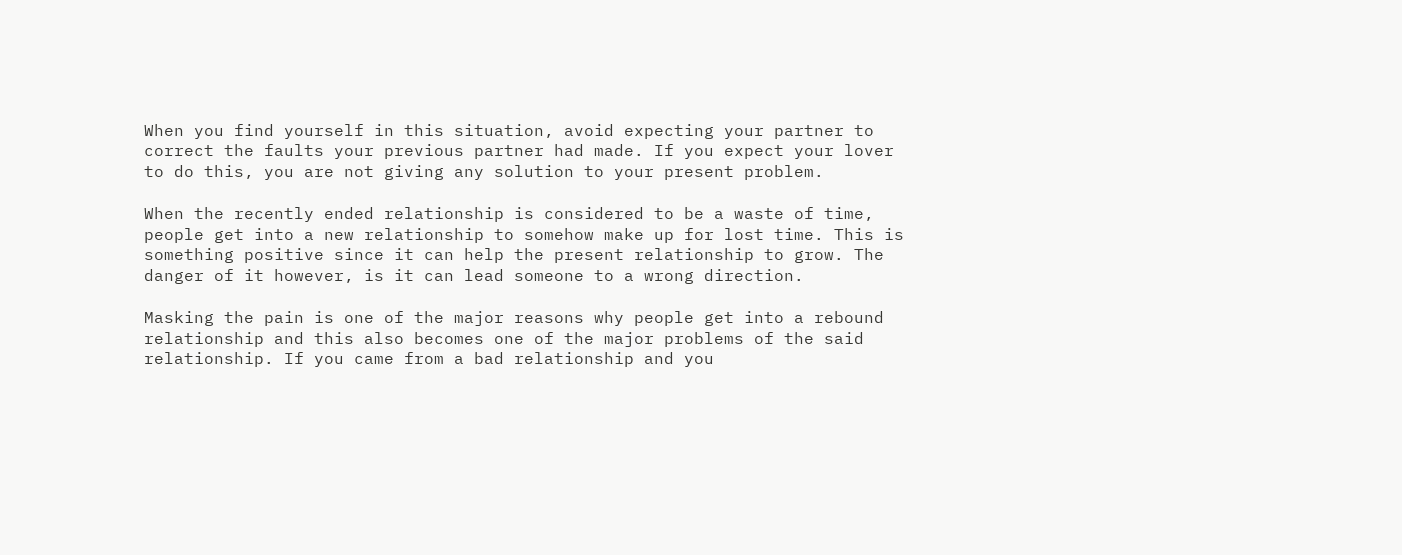When you find yourself in this situation, avoid expecting your partner to correct the faults your previous partner had made. If you expect your lover to do this, you are not giving any solution to your present problem.

When the recently ended relationship is considered to be a waste of time, people get into a new relationship to somehow make up for lost time. This is something positive since it can help the present relationship to grow. The danger of it however, is it can lead someone to a wrong direction.

Masking the pain is one of the major reasons why people get into a rebound relationship and this also becomes one of the major problems of the said relationship. If you came from a bad relationship and you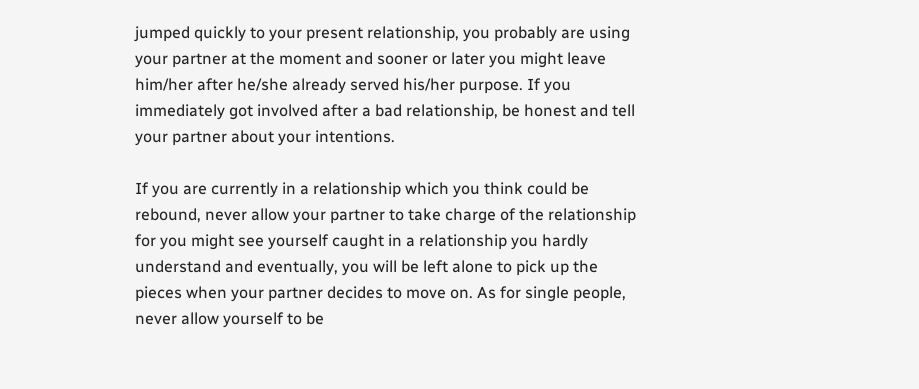jumped quickly to your present relationship, you probably are using your partner at the moment and sooner or later you might leave him/her after he/she already served his/her purpose. If you immediately got involved after a bad relationship, be honest and tell your partner about your intentions.

If you are currently in a relationship which you think could be rebound, never allow your partner to take charge of the relationship for you might see yourself caught in a relationship you hardly understand and eventually, you will be left alone to pick up the pieces when your partner decides to move on. As for single people, never allow yourself to be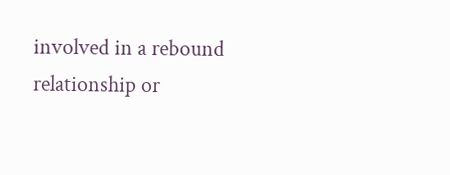involved in a rebound relationship or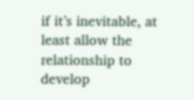if it’s inevitable, at least allow the relationship to develop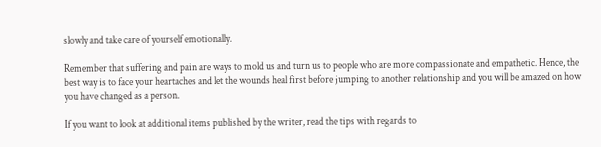slowly and take care of yourself emotionally.

Remember that suffering and pain are ways to mold us and turn us to people who are more compassionate and empathetic. Hence, the best way is to face your heartaches and let the wounds heal first before jumping to another relationship and you will be amazed on how you have changed as a person.

If you want to look at additional items published by the writer, read the tips with regards to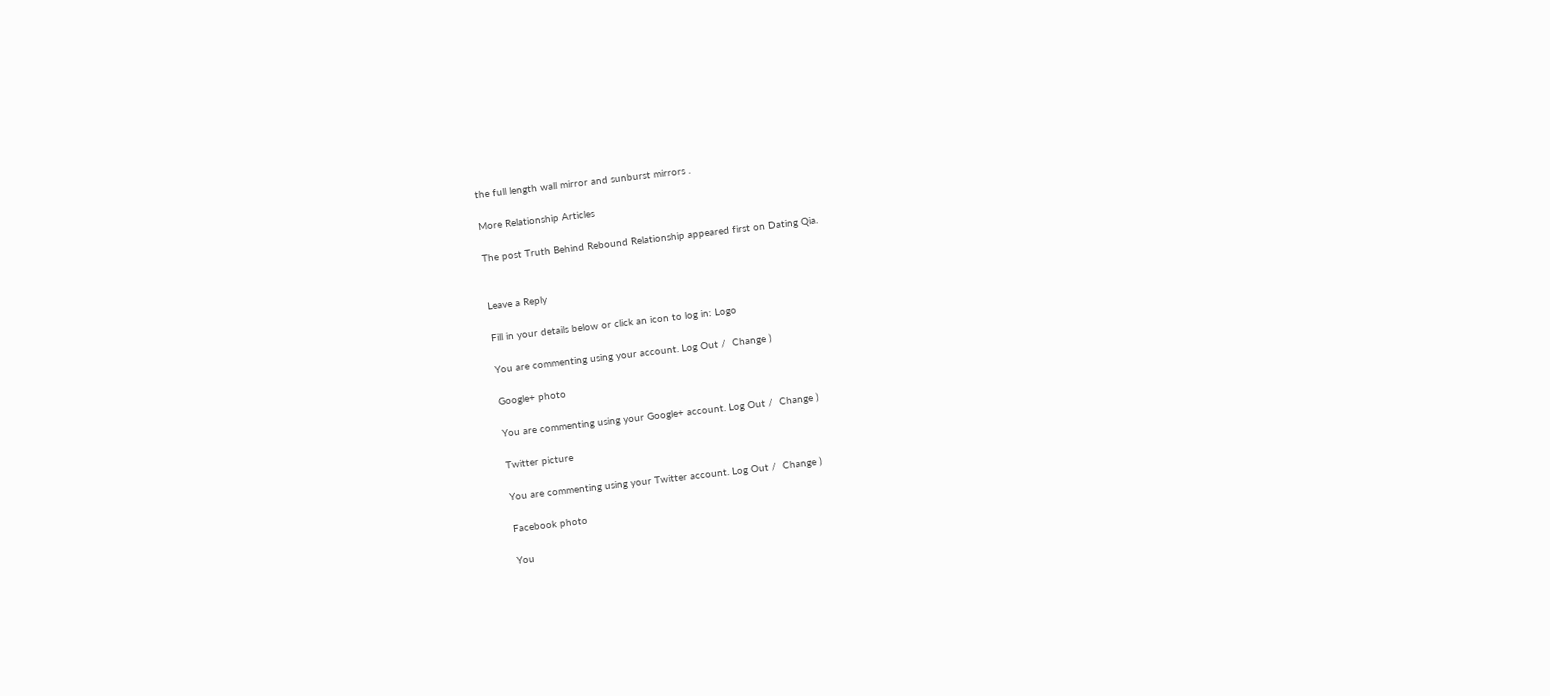the full length wall mirror and sunburst mirrors .

More Relationship Articles

The post Truth Behind Rebound Relationship appeared first on Dating Qia.


Leave a Reply

Fill in your details below or click an icon to log in: Logo

You are commenting using your account. Log Out /  Change )

Google+ photo

You are commenting using your Google+ account. Log Out /  Change )

Twitter picture

You are commenting using your Twitter account. Log Out /  Change )

Facebook photo

You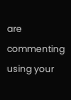are commenting using your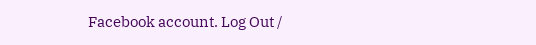Facebook account. Log Out /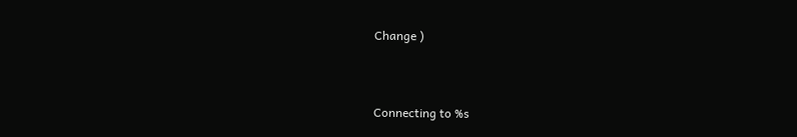Change )


Connecting to %s